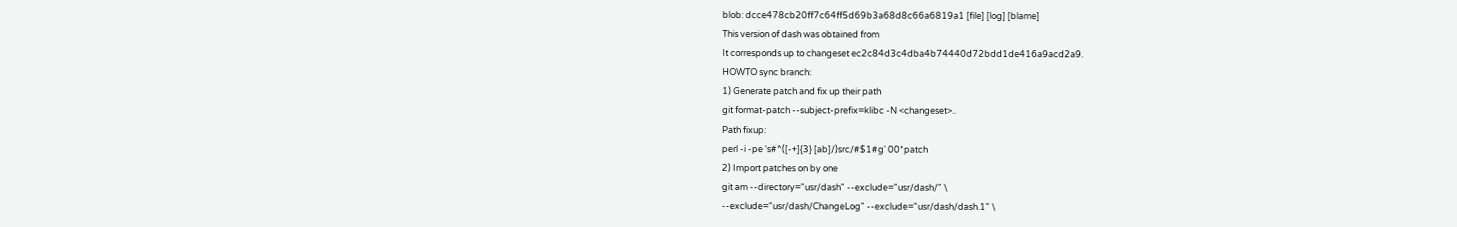blob: dcce478cb20ff7c64ff5d69b3a68d8c66a6819a1 [file] [log] [blame]
This version of dash was obtained from
It corresponds up to changeset ec2c84d3c4dba4b74440d72bdd1de416a9acd2a9.
HOWTO sync branch:
1) Generate patch and fix up their path
git format-patch --subject-prefix=klibc -N <changeset>..
Path fixup:
perl -i -pe 's#^([-+]{3} [ab]/)src/#$1#g' 00*patch
2) Import patches on by one
git am --directory="usr/dash" --exclude="usr/dash/" \
--exclude="usr/dash/ChangeLog" --exclude="usr/dash/dash.1" \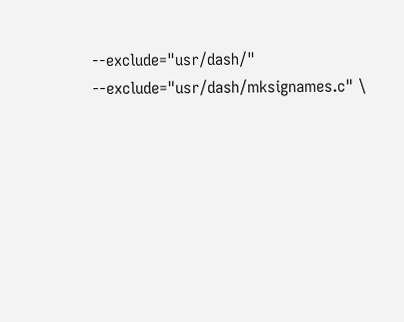--exclude="usr/dash/" --exclude="usr/dash/mksignames.c" \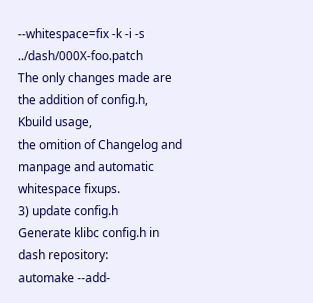--whitespace=fix -k -i -s ../dash/000X-foo.patch
The only changes made are the addition of config.h, Kbuild usage,
the omition of Changelog and manpage and automatic whitespace fixups.
3) update config.h
Generate klibc config.h in dash repository:
automake --add-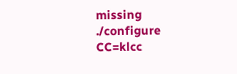missing
./configure CC=klcc